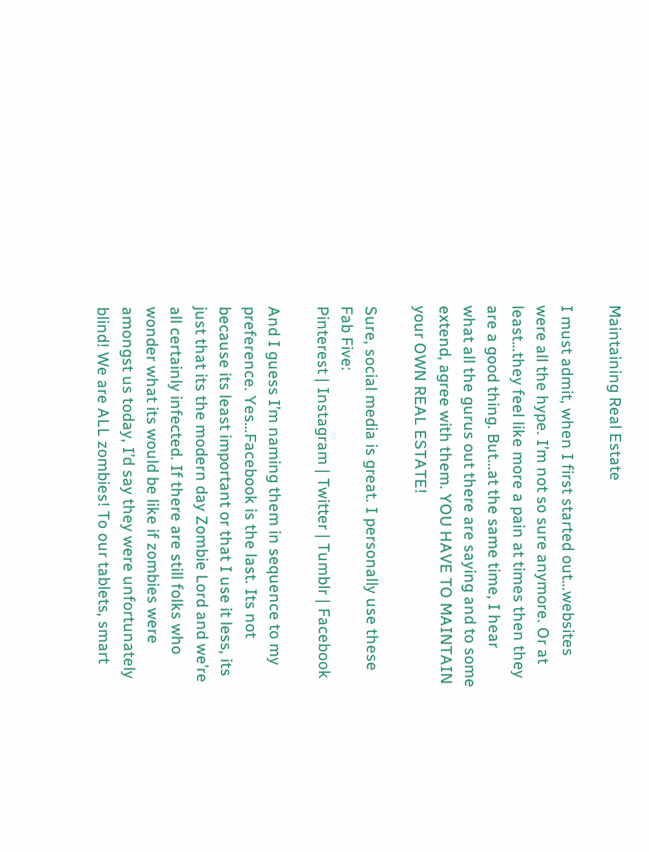Maintaining Real Estate

I must admit, when I first started out…websites were all the hype. I’m not so sure anymore. Or at least…they feel like more a pain at times then they are a good thing. But…at the same time, I hear what all the gurus out there are saying and to some extend, agree with them. YOU HAVE TO MAINTAIN your OWN REAL ESTATE!

Sure, social media is great. I personally use these Fab Five:
Pinterest | Instagram | Twitter | Tumblr | Facebook

And I guess I’m naming them in sequence to my preference. Yes…Facebook is the last. Its not because its least important or that I use it less, its just that its the modern day Zombie Lord and we’re all certainly infected. If there are still folks who wonder what its would be like if zombies were amongst us today, I’d say they were unfortunately blind! We are ALL zombies! To our tablets, smart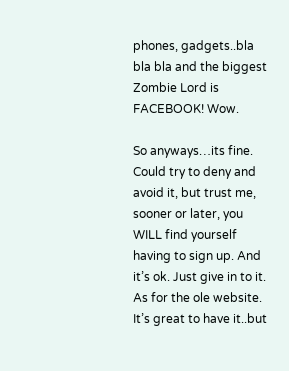phones, gadgets..bla bla bla and the biggest Zombie Lord is FACEBOOK! Wow.

So anyways…its fine. Could try to deny and avoid it, but trust me, sooner or later, you WILL find yourself having to sign up. And it’s ok. Just give in to it. As for the ole website. It’s great to have it..but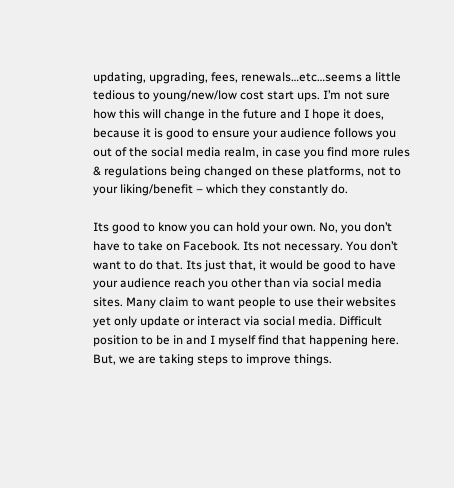updating, upgrading, fees, renewals…etc…seems a little tedious to young/new/low cost start ups. I’m not sure how this will change in the future and I hope it does, because it is good to ensure your audience follows you out of the social media realm, in case you find more rules & regulations being changed on these platforms, not to your liking/benefit – which they constantly do.

Its good to know you can hold your own. No, you don’t have to take on Facebook. Its not necessary. You don’t want to do that. Its just that, it would be good to have your audience reach you other than via social media sites. Many claim to want people to use their websites yet only update or interact via social media. Difficult position to be in and I myself find that happening here. But, we are taking steps to improve things.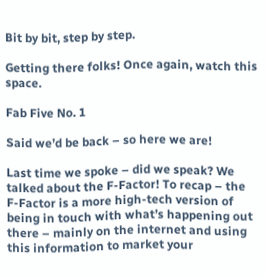Bit by bit, step by step.

Getting there folks! Once again, watch this space.

Fab Five No. 1

Said we’d be back – so here we are!

Last time we spoke – did we speak? We talked about the F-Factor! To recap – the F-Factor is a more high-tech version of being in touch with what’s happening out there – mainly on the internet and using this information to market your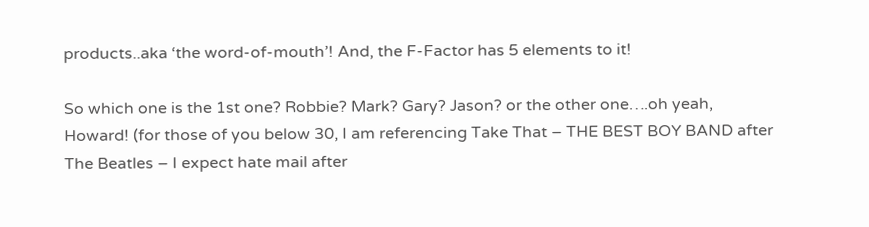products..aka ‘the word-of-mouth’! And, the F-Factor has 5 elements to it!

So which one is the 1st one? Robbie? Mark? Gary? Jason? or the other one….oh yeah, Howard! (for those of you below 30, I am referencing Take That – THE BEST BOY BAND after The Beatles – I expect hate mail after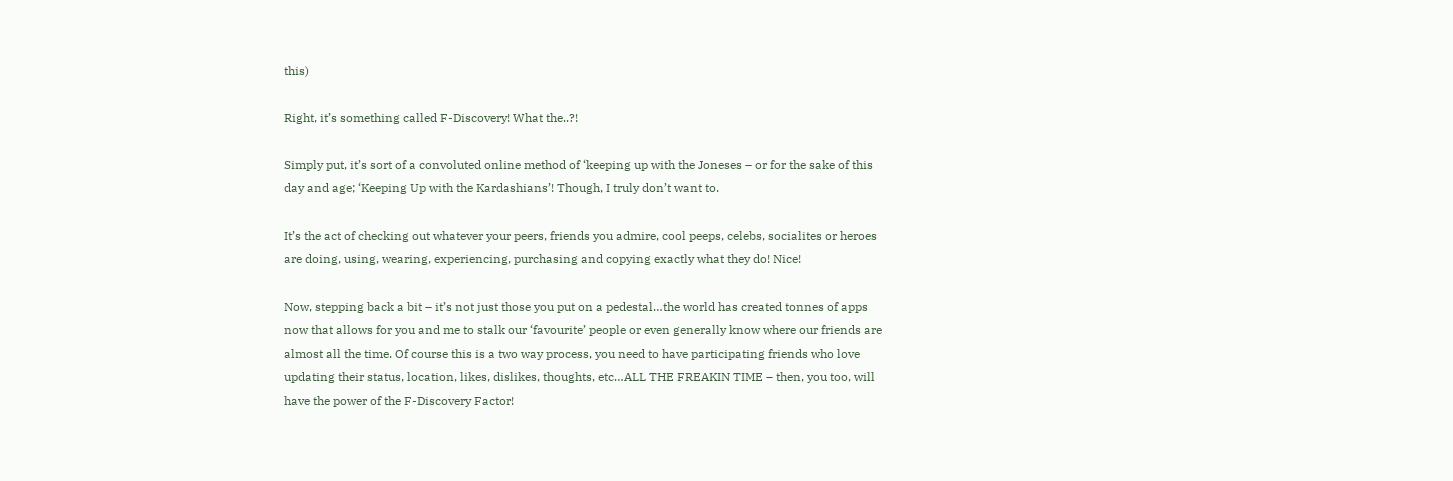this)

Right, it’s something called F-Discovery! What the..?!

Simply put, it’s sort of a convoluted online method of ‘keeping up with the Joneses – or for the sake of this day and age; ‘Keeping Up with the Kardashians’! Though, I truly don’t want to.

It’s the act of checking out whatever your peers, friends you admire, cool peeps, celebs, socialites or heroes are doing, using, wearing, experiencing, purchasing and copying exactly what they do! Nice!

Now, stepping back a bit – it’s not just those you put on a pedestal…the world has created tonnes of apps now that allows for you and me to stalk our ‘favourite’ people or even generally know where our friends are almost all the time. Of course this is a two way process, you need to have participating friends who love updating their status, location, likes, dislikes, thoughts, etc…ALL THE FREAKIN TIME – then, you too, will have the power of the F-Discovery Factor!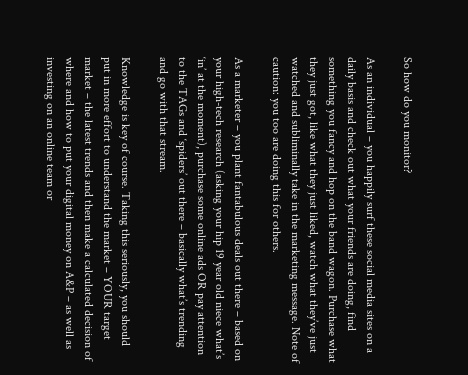So how do you monitor?

As an individual – you happily surf these social media sites on a daily basis and check out what your friends are doing, find something you fancy and hop on the band wagon. Purchase what they just got, like what they just liked, watch what they’ve just watched and subliminally take in the marketing message. Note of caution: you too are doing this for others.

As a marketer – you plant fantabulous deals out there – based on your high-tech research (asking your hip 19 year old niece what’s ‘in’ at the moment), purchase some online ads OR pay attention to the TAGs and ‘spiders’ out there – basically what’s trending and go with that stream.

Knowledge is key of course. Taking this seriously, you should put in more effort to understand the market – YOUR target market – the latest trends and then make a calculated decision of where and how to put your digital money on A&P – as well as investing on an online team or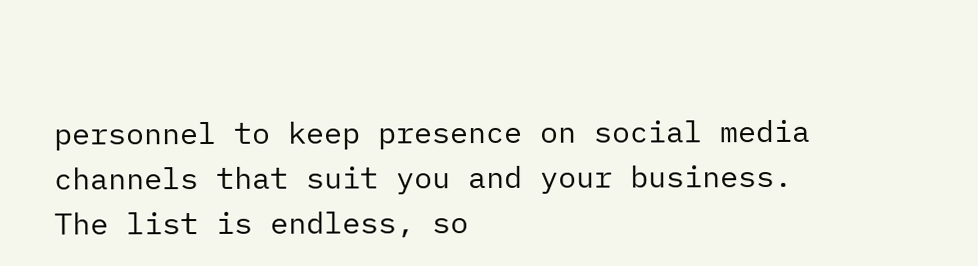personnel to keep presence on social media channels that suit you and your business. The list is endless, so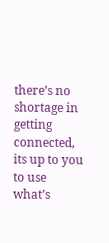there’s no shortage in getting connected, its up to you to use what’s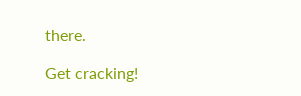there.

Get cracking!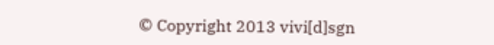© Copyright 2013 vivi[d]sgn